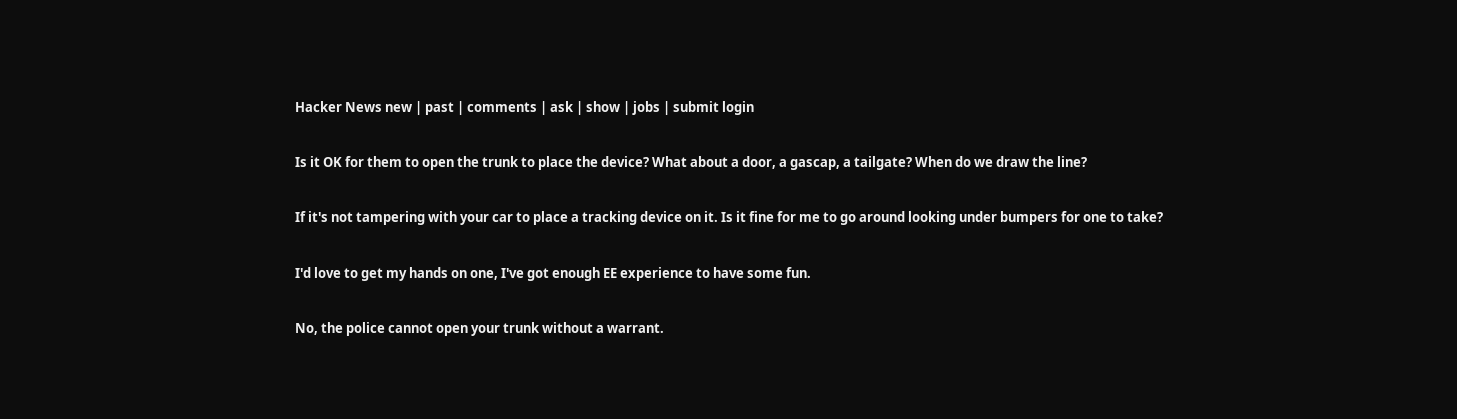Hacker News new | past | comments | ask | show | jobs | submit login

Is it OK for them to open the trunk to place the device? What about a door, a gascap, a tailgate? When do we draw the line?

If it's not tampering with your car to place a tracking device on it. Is it fine for me to go around looking under bumpers for one to take?

I'd love to get my hands on one, I've got enough EE experience to have some fun.

No, the police cannot open your trunk without a warrant.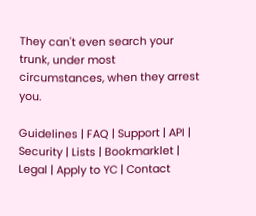They can't even search your trunk, under most circumstances, when they arrest you.

Guidelines | FAQ | Support | API | Security | Lists | Bookmarklet | Legal | Apply to YC | Contact